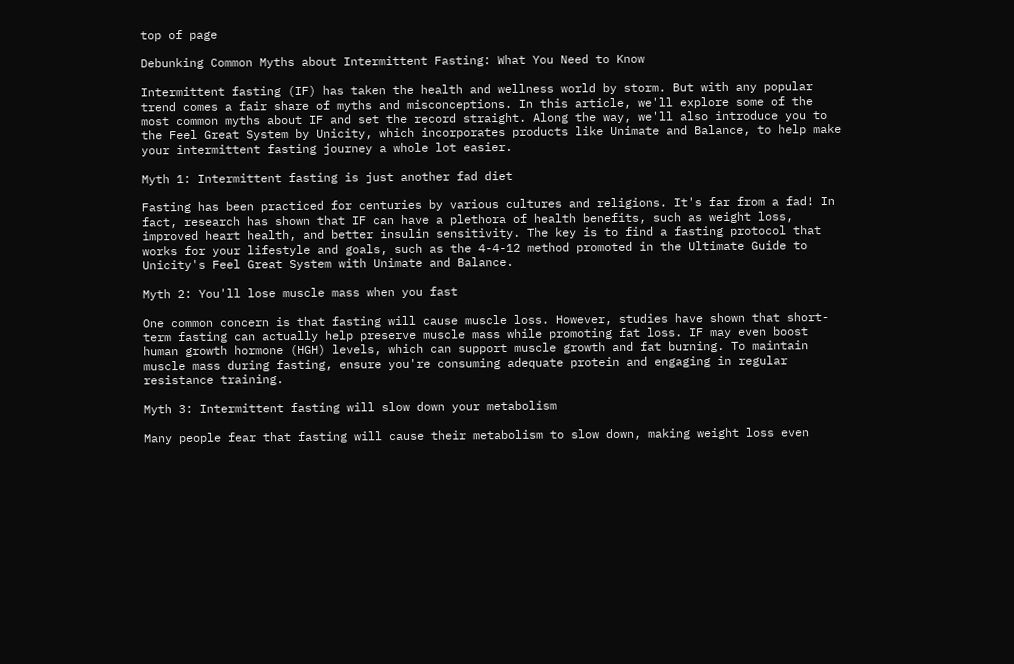top of page

Debunking Common Myths about Intermittent Fasting: What You Need to Know

Intermittent fasting (IF) has taken the health and wellness world by storm. But with any popular trend comes a fair share of myths and misconceptions. In this article, we'll explore some of the most common myths about IF and set the record straight. Along the way, we'll also introduce you to the Feel Great System by Unicity, which incorporates products like Unimate and Balance, to help make your intermittent fasting journey a whole lot easier.

Myth 1: Intermittent fasting is just another fad diet

Fasting has been practiced for centuries by various cultures and religions. It's far from a fad! In fact, research has shown that IF can have a plethora of health benefits, such as weight loss, improved heart health, and better insulin sensitivity. The key is to find a fasting protocol that works for your lifestyle and goals, such as the 4-4-12 method promoted in the Ultimate Guide to Unicity's Feel Great System with Unimate and Balance.

Myth 2: You'll lose muscle mass when you fast

One common concern is that fasting will cause muscle loss. However, studies have shown that short-term fasting can actually help preserve muscle mass while promoting fat loss. IF may even boost human growth hormone (HGH) levels, which can support muscle growth and fat burning. To maintain muscle mass during fasting, ensure you're consuming adequate protein and engaging in regular resistance training.

Myth 3: Intermittent fasting will slow down your metabolism

Many people fear that fasting will cause their metabolism to slow down, making weight loss even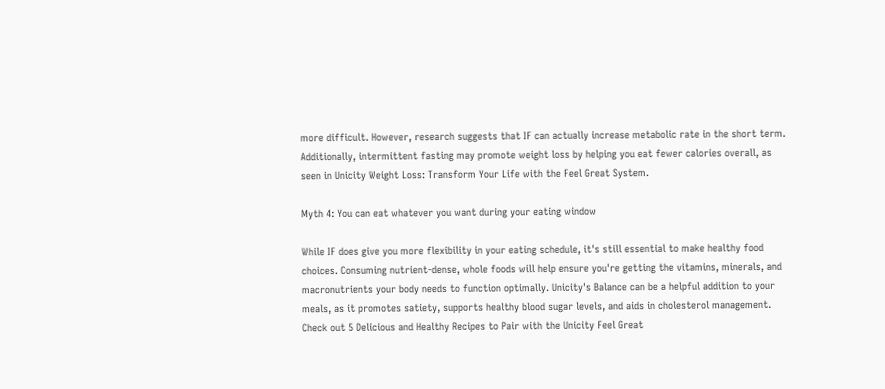more difficult. However, research suggests that IF can actually increase metabolic rate in the short term. Additionally, intermittent fasting may promote weight loss by helping you eat fewer calories overall, as seen in Unicity Weight Loss: Transform Your Life with the Feel Great System.

Myth 4: You can eat whatever you want during your eating window

While IF does give you more flexibility in your eating schedule, it's still essential to make healthy food choices. Consuming nutrient-dense, whole foods will help ensure you're getting the vitamins, minerals, and macronutrients your body needs to function optimally. Unicity's Balance can be a helpful addition to your meals, as it promotes satiety, supports healthy blood sugar levels, and aids in cholesterol management. Check out 5 Delicious and Healthy Recipes to Pair with the Unicity Feel Great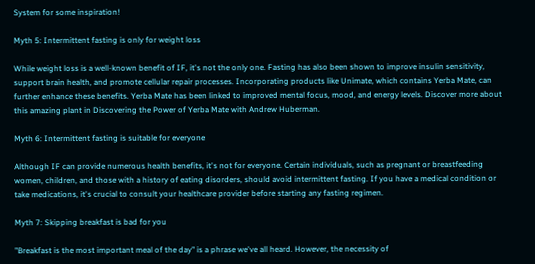System for some inspiration!

Myth 5: Intermittent fasting is only for weight loss

While weight loss is a well-known benefit of IF, it's not the only one. Fasting has also been shown to improve insulin sensitivity, support brain health, and promote cellular repair processes. Incorporating products like Unimate, which contains Yerba Mate, can further enhance these benefits. Yerba Mate has been linked to improved mental focus, mood, and energy levels. Discover more about this amazing plant in Discovering the Power of Yerba Mate with Andrew Huberman.

Myth 6: Intermittent fasting is suitable for everyone

Although IF can provide numerous health benefits, it's not for everyone. Certain individuals, such as pregnant or breastfeeding women, children, and those with a history of eating disorders, should avoid intermittent fasting. If you have a medical condition or take medications, it's crucial to consult your healthcare provider before starting any fasting regimen.

Myth 7: Skipping breakfast is bad for you

"Breakfast is the most important meal of the day" is a phrase we've all heard. However, the necessity of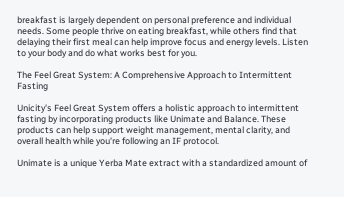breakfast is largely dependent on personal preference and individual needs. Some people thrive on eating breakfast, while others find that delaying their first meal can help improve focus and energy levels. Listen to your body and do what works best for you.

The Feel Great System: A Comprehensive Approach to Intermittent Fasting

Unicity's Feel Great System offers a holistic approach to intermittent fasting by incorporating products like Unimate and Balance. These products can help support weight management, mental clarity, and overall health while you're following an IF protocol.

Unimate is a unique Yerba Mate extract with a standardized amount of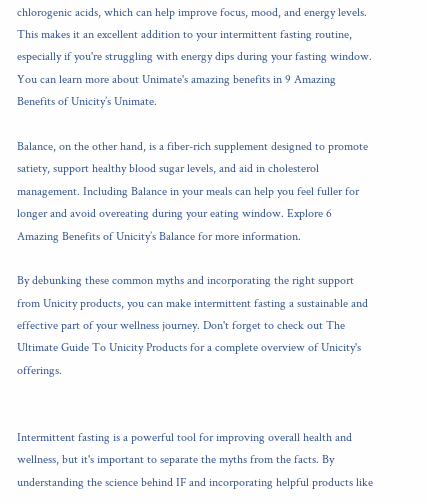chlorogenic acids, which can help improve focus, mood, and energy levels. This makes it an excellent addition to your intermittent fasting routine, especially if you're struggling with energy dips during your fasting window. You can learn more about Unimate's amazing benefits in 9 Amazing Benefits of Unicity’s Unimate.

Balance, on the other hand, is a fiber-rich supplement designed to promote satiety, support healthy blood sugar levels, and aid in cholesterol management. Including Balance in your meals can help you feel fuller for longer and avoid overeating during your eating window. Explore 6 Amazing Benefits of Unicity’s Balance for more information.

By debunking these common myths and incorporating the right support from Unicity products, you can make intermittent fasting a sustainable and effective part of your wellness journey. Don't forget to check out The Ultimate Guide To Unicity Products for a complete overview of Unicity's offerings.


Intermittent fasting is a powerful tool for improving overall health and wellness, but it's important to separate the myths from the facts. By understanding the science behind IF and incorporating helpful products like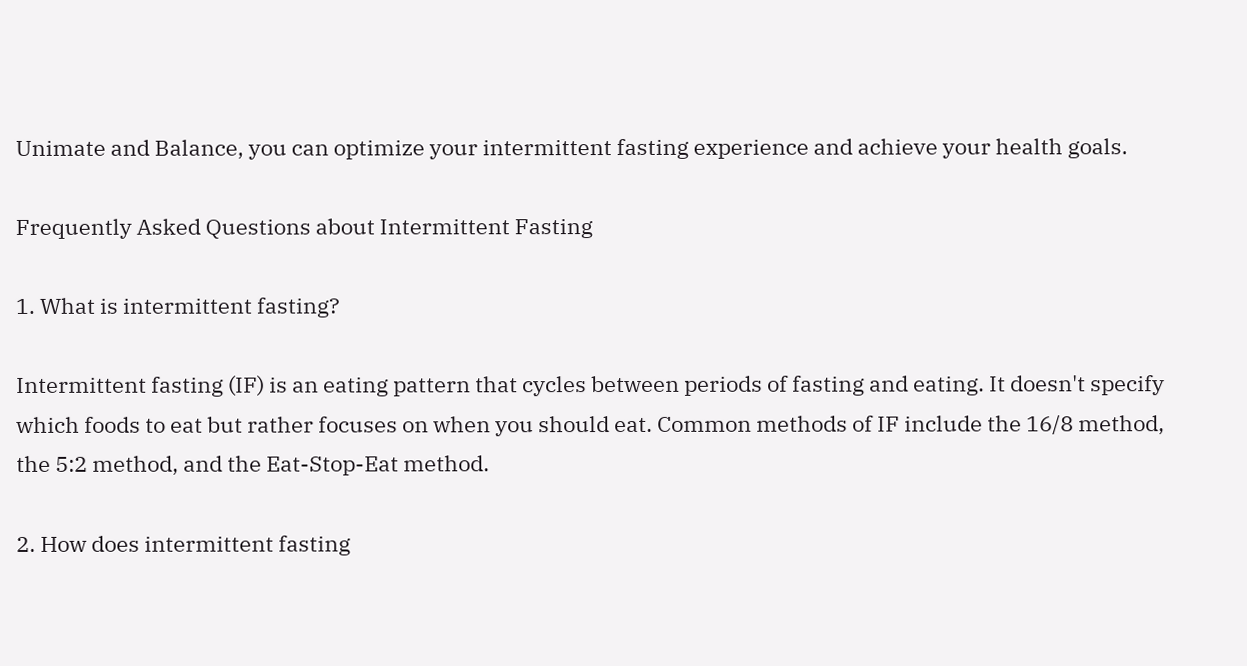Unimate and Balance, you can optimize your intermittent fasting experience and achieve your health goals.

Frequently Asked Questions about Intermittent Fasting

1. What is intermittent fasting?

Intermittent fasting (IF) is an eating pattern that cycles between periods of fasting and eating. It doesn't specify which foods to eat but rather focuses on when you should eat. Common methods of IF include the 16/8 method, the 5:2 method, and the Eat-Stop-Eat method.

2. How does intermittent fasting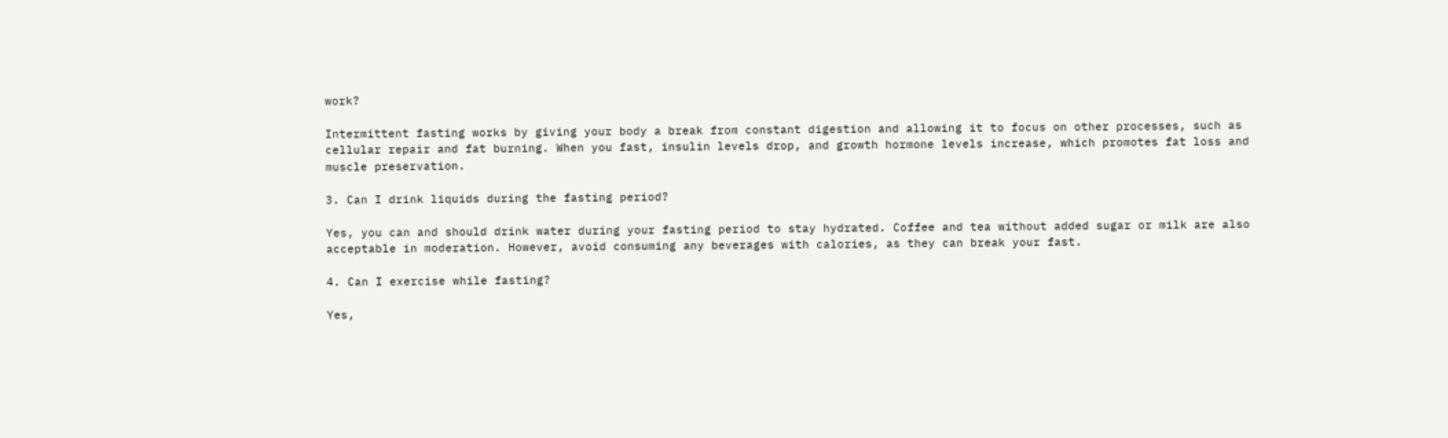work?

Intermittent fasting works by giving your body a break from constant digestion and allowing it to focus on other processes, such as cellular repair and fat burning. When you fast, insulin levels drop, and growth hormone levels increase, which promotes fat loss and muscle preservation.

3. Can I drink liquids during the fasting period?

Yes, you can and should drink water during your fasting period to stay hydrated. Coffee and tea without added sugar or milk are also acceptable in moderation. However, avoid consuming any beverages with calories, as they can break your fast.

4. Can I exercise while fasting?

Yes,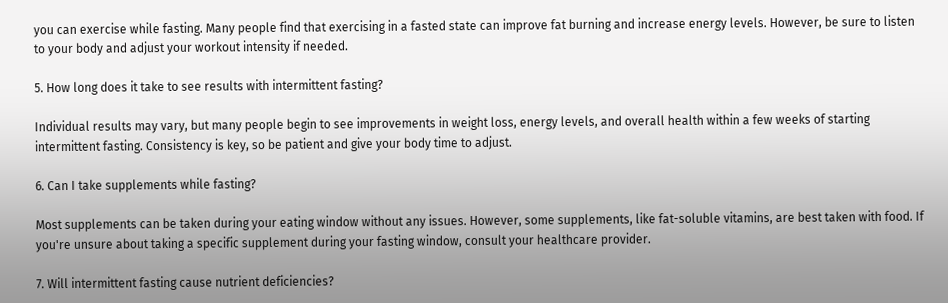you can exercise while fasting. Many people find that exercising in a fasted state can improve fat burning and increase energy levels. However, be sure to listen to your body and adjust your workout intensity if needed.

5. How long does it take to see results with intermittent fasting?

Individual results may vary, but many people begin to see improvements in weight loss, energy levels, and overall health within a few weeks of starting intermittent fasting. Consistency is key, so be patient and give your body time to adjust.

6. Can I take supplements while fasting?

Most supplements can be taken during your eating window without any issues. However, some supplements, like fat-soluble vitamins, are best taken with food. If you're unsure about taking a specific supplement during your fasting window, consult your healthcare provider.

7. Will intermittent fasting cause nutrient deficiencies?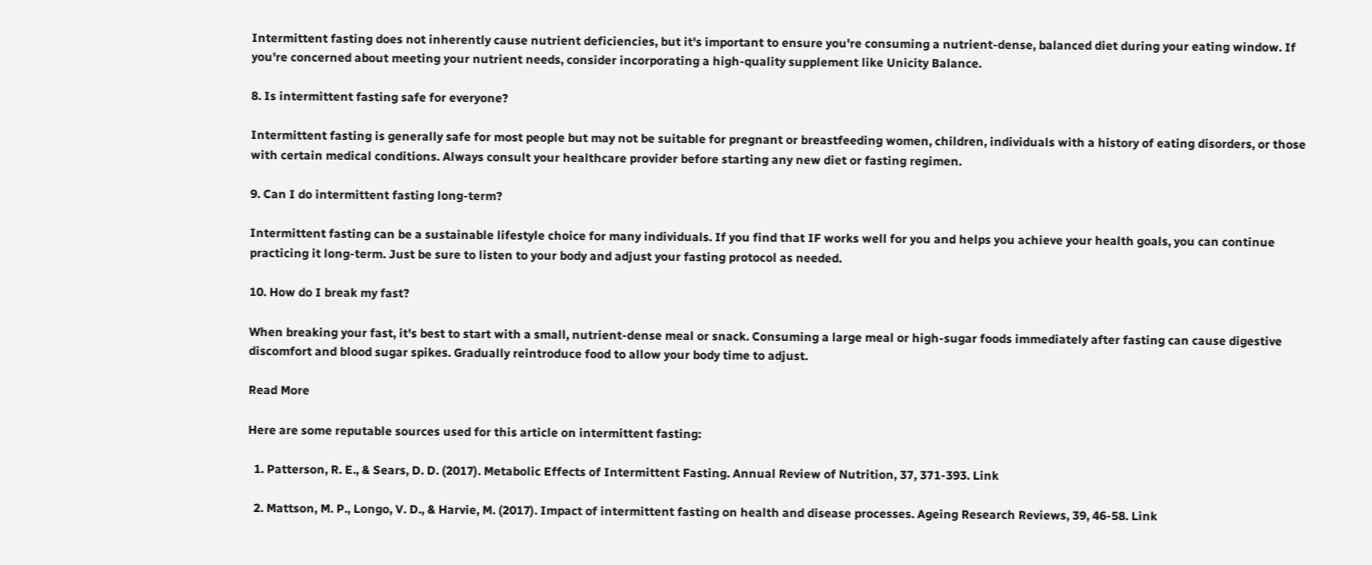Intermittent fasting does not inherently cause nutrient deficiencies, but it's important to ensure you're consuming a nutrient-dense, balanced diet during your eating window. If you're concerned about meeting your nutrient needs, consider incorporating a high-quality supplement like Unicity Balance.

8. Is intermittent fasting safe for everyone?

Intermittent fasting is generally safe for most people but may not be suitable for pregnant or breastfeeding women, children, individuals with a history of eating disorders, or those with certain medical conditions. Always consult your healthcare provider before starting any new diet or fasting regimen.

9. Can I do intermittent fasting long-term?

Intermittent fasting can be a sustainable lifestyle choice for many individuals. If you find that IF works well for you and helps you achieve your health goals, you can continue practicing it long-term. Just be sure to listen to your body and adjust your fasting protocol as needed.

10. How do I break my fast?

When breaking your fast, it's best to start with a small, nutrient-dense meal or snack. Consuming a large meal or high-sugar foods immediately after fasting can cause digestive discomfort and blood sugar spikes. Gradually reintroduce food to allow your body time to adjust.

Read More

Here are some reputable sources used for this article on intermittent fasting:

  1. Patterson, R. E., & Sears, D. D. (2017). Metabolic Effects of Intermittent Fasting. Annual Review of Nutrition, 37, 371-393. Link

  2. Mattson, M. P., Longo, V. D., & Harvie, M. (2017). Impact of intermittent fasting on health and disease processes. Ageing Research Reviews, 39, 46-58. Link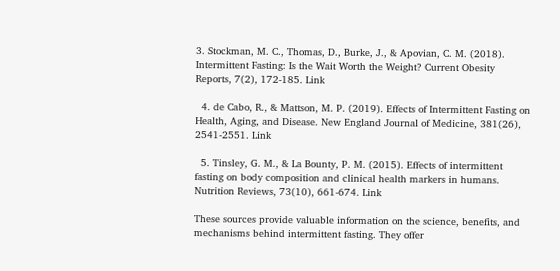3. Stockman, M. C., Thomas, D., Burke, J., & Apovian, C. M. (2018). Intermittent Fasting: Is the Wait Worth the Weight? Current Obesity Reports, 7(2), 172-185. Link

  4. de Cabo, R., & Mattson, M. P. (2019). Effects of Intermittent Fasting on Health, Aging, and Disease. New England Journal of Medicine, 381(26), 2541-2551. Link

  5. Tinsley, G. M., & La Bounty, P. M. (2015). Effects of intermittent fasting on body composition and clinical health markers in humans. Nutrition Reviews, 73(10), 661-674. Link

These sources provide valuable information on the science, benefits, and mechanisms behind intermittent fasting. They offer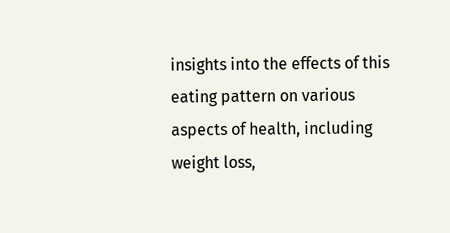insights into the effects of this eating pattern on various aspects of health, including weight loss,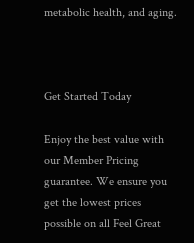metabolic health, and aging.



Get Started Today

Enjoy the best value with our Member Pricing guarantee. We ensure you get the lowest prices possible on all Feel Great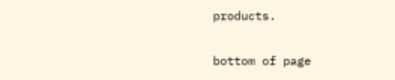products.

bottom of page